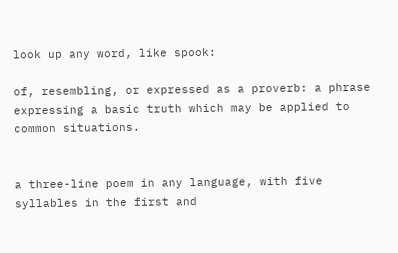look up any word, like spook:

of, resembling, or expressed as a proverb: a phrase expressing a basic truth which may be applied to common situations.


a three-line poem in any language, with five syllables in the first and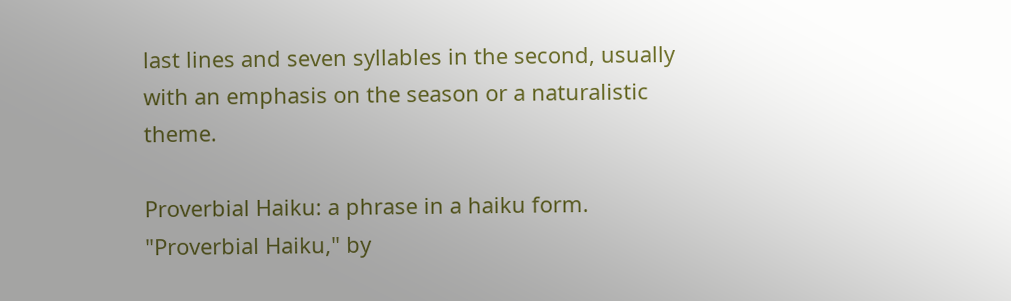last lines and seven syllables in the second, usually with an emphasis on the season or a naturalistic theme.

Proverbial Haiku: a phrase in a haiku form.
"Proverbial Haiku," by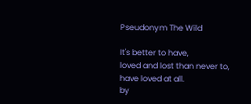Pseudonym The Wild

It's better to have,
loved and lost than never to,
have loved at all.
by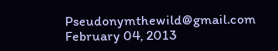Pseudonymthewild@gmail.com February 04, 2013